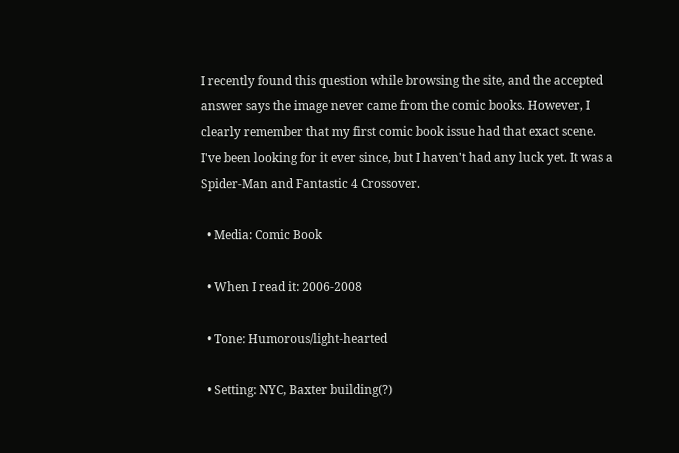I recently found this question while browsing the site, and the accepted answer says the image never came from the comic books. However, I clearly remember that my first comic book issue had that exact scene. I've been looking for it ever since, but I haven't had any luck yet. It was a Spider-Man and Fantastic 4 Crossover.

  • Media: Comic Book

  • When I read it: 2006-2008

  • Tone: Humorous/light-hearted

  • Setting: NYC, Baxter building(?)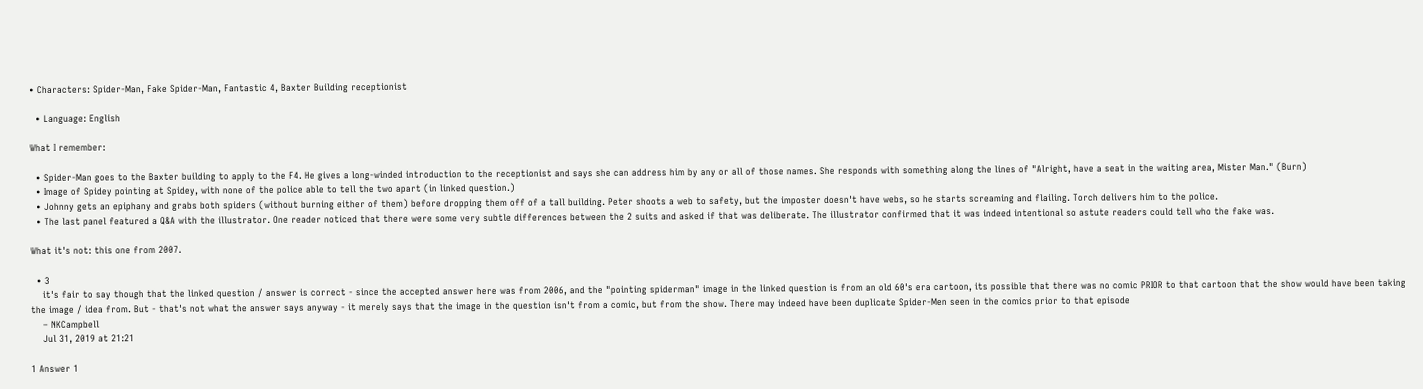• Characters: Spider-Man, Fake Spider-Man, Fantastic 4, Baxter Building receptionist

  • Language: English

What I remember:

  • Spider-Man goes to the Baxter building to apply to the F4. He gives a long-winded introduction to the receptionist and says she can address him by any or all of those names. She responds with something along the lines of "Alright, have a seat in the waiting area, Mister Man." (Burn)
  • Image of Spidey pointing at Spidey, with none of the police able to tell the two apart (in linked question.)
  • Johnny gets an epiphany and grabs both spiders (without burning either of them) before dropping them off of a tall building. Peter shoots a web to safety, but the imposter doesn't have webs, so he starts screaming and flailing. Torch delivers him to the police.
  • The last panel featured a Q&A with the illustrator. One reader noticed that there were some very subtle differences between the 2 suits and asked if that was deliberate. The illustrator confirmed that it was indeed intentional so astute readers could tell who the fake was.

What it's not: this one from 2007.

  • 3
    it's fair to say though that the linked question / answer is correct - since the accepted answer here was from 2006, and the "pointing spiderman" image in the linked question is from an old 60's era cartoon, its possible that there was no comic PRIOR to that cartoon that the show would have been taking the image / idea from. But - that's not what the answer says anyway - it merely says that the image in the question isn't from a comic, but from the show. There may indeed have been duplicate Spider-Men seen in the comics prior to that episode
    – NKCampbell
    Jul 31, 2019 at 21:21

1 Answer 1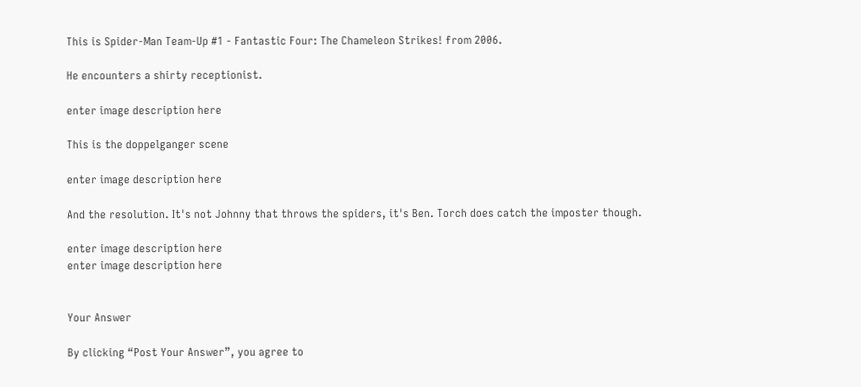This is Spider-Man Team-Up #1 - Fantastic Four: The Chameleon Strikes! from 2006.

He encounters a shirty receptionist.

enter image description here

This is the doppelganger scene

enter image description here

And the resolution. It's not Johnny that throws the spiders, it's Ben. Torch does catch the imposter though.

enter image description here
enter image description here


Your Answer

By clicking “Post Your Answer”, you agree to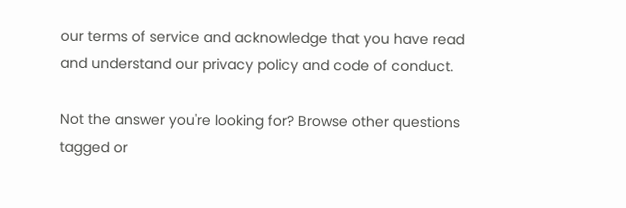our terms of service and acknowledge that you have read and understand our privacy policy and code of conduct.

Not the answer you're looking for? Browse other questions tagged or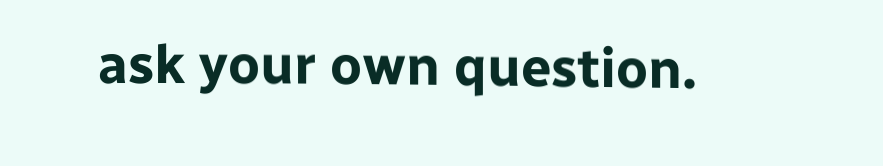ask your own question.